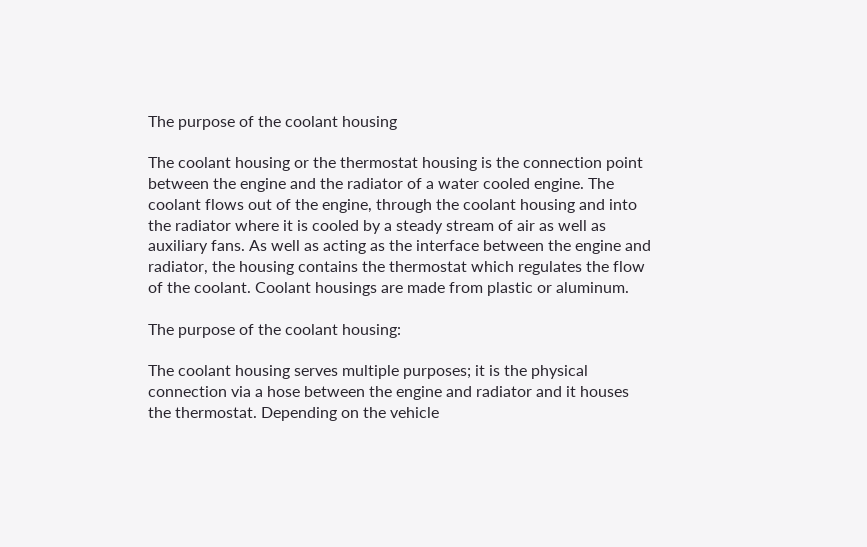The purpose of the coolant housing

The coolant housing or the thermostat housing is the connection point between the engine and the radiator of a water cooled engine. The coolant flows out of the engine, through the coolant housing and into the radiator where it is cooled by a steady stream of air as well as auxiliary fans. As well as acting as the interface between the engine and radiator, the housing contains the thermostat which regulates the flow of the coolant. Coolant housings are made from plastic or aluminum.

The purpose of the coolant housing:

The coolant housing serves multiple purposes; it is the physical connection via a hose between the engine and radiator and it houses the thermostat. Depending on the vehicle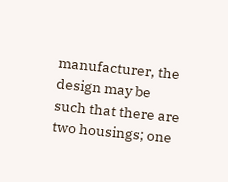manufacturer, the design may be such that there are two housings; one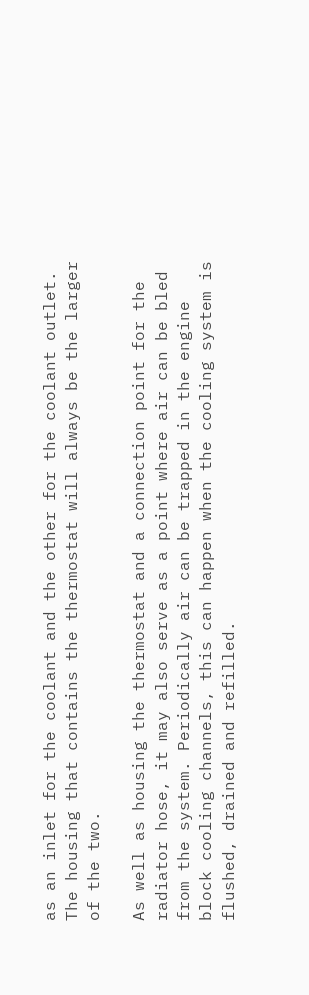as an inlet for the coolant and the other for the coolant outlet. The housing that contains the thermostat will always be the larger of the two.

As well as housing the thermostat and a connection point for the radiator hose, it may also serve as a point where air can be bled from the system. Periodically air can be trapped in the engine block cooling channels, this can happen when the cooling system is flushed, drained and refilled.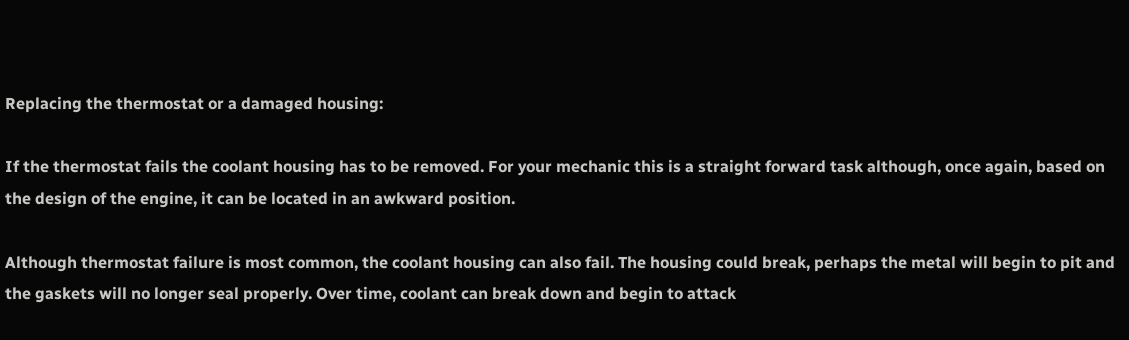Replacing the thermostat or a damaged housing:

If the thermostat fails the coolant housing has to be removed. For your mechanic this is a straight forward task although, once again, based on the design of the engine, it can be located in an awkward position.

Although thermostat failure is most common, the coolant housing can also fail. The housing could break, perhaps the metal will begin to pit and the gaskets will no longer seal properly. Over time, coolant can break down and begin to attack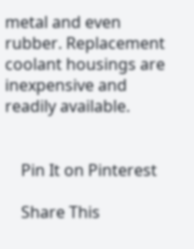metal and even rubber. Replacement coolant housings are inexpensive and readily available.


    Pin It on Pinterest

    Share This